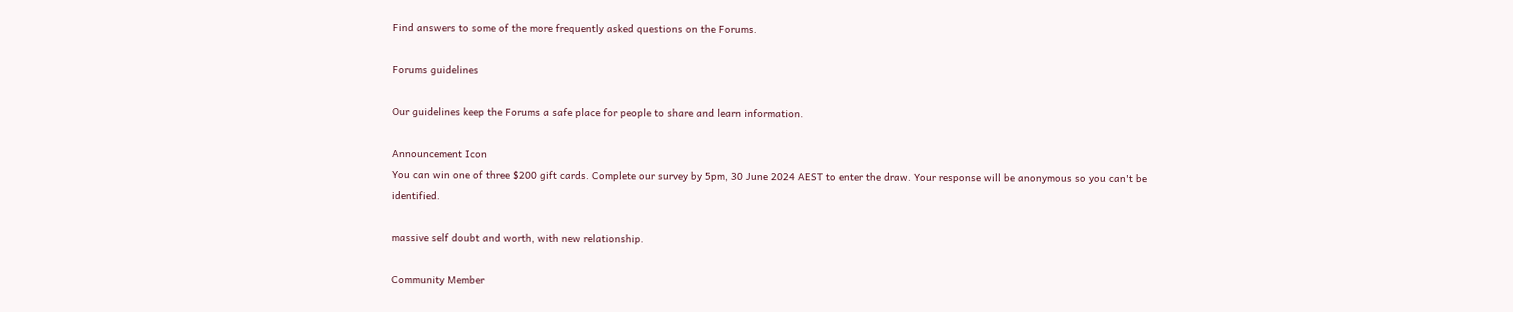Find answers to some of the more frequently asked questions on the Forums.

Forums guidelines

Our guidelines keep the Forums a safe place for people to share and learn information.

Announcement Icon
You can win one of three $200 gift cards. Complete our survey by 5pm, 30 June 2024 AEST to enter the draw. Your response will be anonymous so you can't be identified.

massive self doubt and worth, with new relationship.

Community Member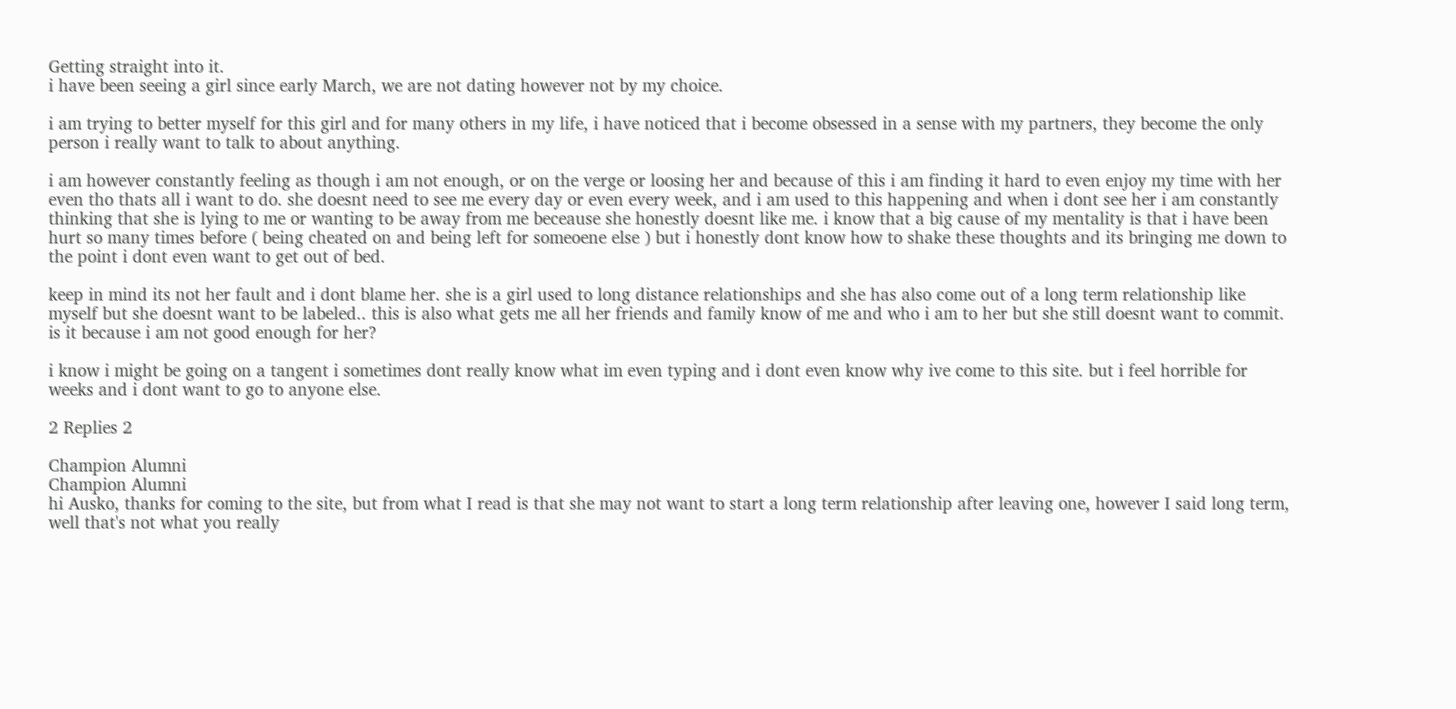Getting straight into it.
i have been seeing a girl since early March, we are not dating however not by my choice.

i am trying to better myself for this girl and for many others in my life, i have noticed that i become obsessed in a sense with my partners, they become the only person i really want to talk to about anything.

i am however constantly feeling as though i am not enough, or on the verge or loosing her and because of this i am finding it hard to even enjoy my time with her even tho thats all i want to do. she doesnt need to see me every day or even every week, and i am used to this happening and when i dont see her i am constantly thinking that she is lying to me or wanting to be away from me beceause she honestly doesnt like me. i know that a big cause of my mentality is that i have been hurt so many times before ( being cheated on and being left for someoene else ) but i honestly dont know how to shake these thoughts and its bringing me down to the point i dont even want to get out of bed.

keep in mind its not her fault and i dont blame her. she is a girl used to long distance relationships and she has also come out of a long term relationship like myself but she doesnt want to be labeled.. this is also what gets me all her friends and family know of me and who i am to her but she still doesnt want to commit. is it because i am not good enough for her?

i know i might be going on a tangent i sometimes dont really know what im even typing and i dont even know why ive come to this site. but i feel horrible for weeks and i dont want to go to anyone else.

2 Replies 2

Champion Alumni
Champion Alumni
hi Ausko, thanks for coming to the site, but from what I read is that she may not want to start a long term relationship after leaving one, however I said long term, well that's not what you really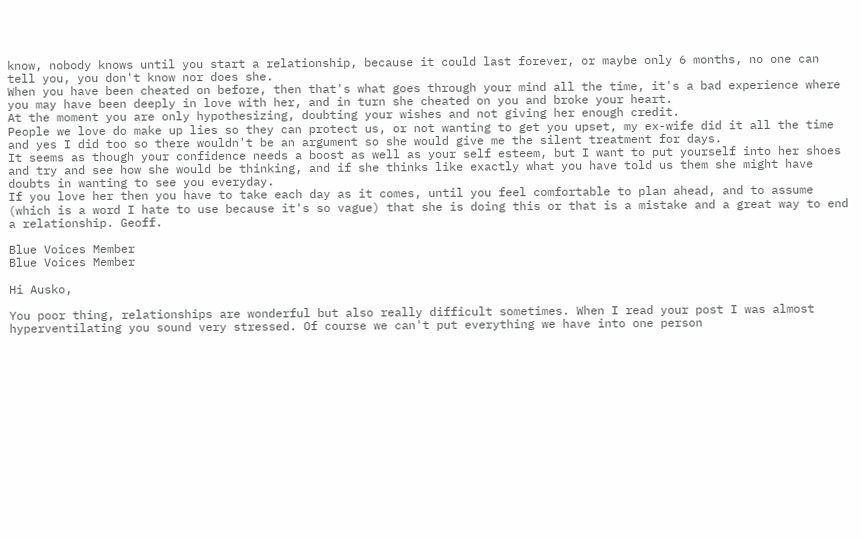know, nobody knows until you start a relationship, because it could last forever, or maybe only 6 months, no one can tell you, you don't know nor does she.
When you have been cheated on before, then that's what goes through your mind all the time, it's a bad experience where you may have been deeply in love with her, and in turn she cheated on you and broke your heart.
At the moment you are only hypothesizing, doubting your wishes and not giving her enough credit.
People we love do make up lies so they can protect us, or not wanting to get you upset, my ex-wife did it all the time and yes I did too so there wouldn't be an argument so she would give me the silent treatment for days.
It seems as though your confidence needs a boost as well as your self esteem, but I want to put yourself into her shoes and try and see how she would be thinking, and if she thinks like exactly what you have told us them she might have doubts in wanting to see you everyday.
If you love her then you have to take each day as it comes, until you feel comfortable to plan ahead, and to assume (which is a word I hate to use because it's so vague) that she is doing this or that is a mistake and a great way to end a relationship. Geoff.

Blue Voices Member
Blue Voices Member

Hi Ausko,

You poor thing, relationships are wonderful but also really difficult sometimes. When I read your post I was almost hyperventilating you sound very stressed. Of course we can't put everything we have into one person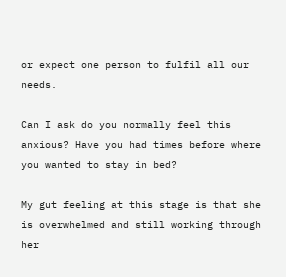or expect one person to fulfil all our needs.

Can I ask do you normally feel this anxious? Have you had times before where you wanted to stay in bed?

My gut feeling at this stage is that she is overwhelmed and still working through her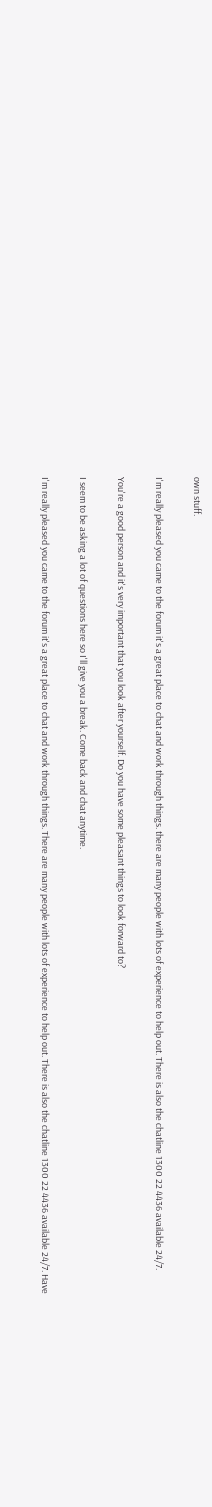own stuff.

I'm really pleased you came to the forum it's a great place to chat and work through things. there are many people with lots of experience to help out. There is also the chatline 1300 22 4436 available 24/7.

You're a good person and it's very important that you look after yourself. Do you have some pleasant things to look forward to?

I seem to be asking a lot of questions here so I'll give you a break. Come back and chat anytime.

I'm really pleased you came to the forum it's a great place to chat and work through things. There are many people with lots of experience to help out. There is also the chatline 1300 22 4436 available 24/7. Have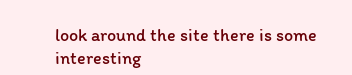look around the site there is some interesting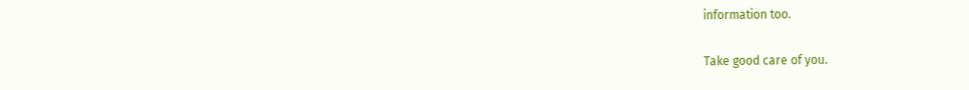information too.

Take good care of you.